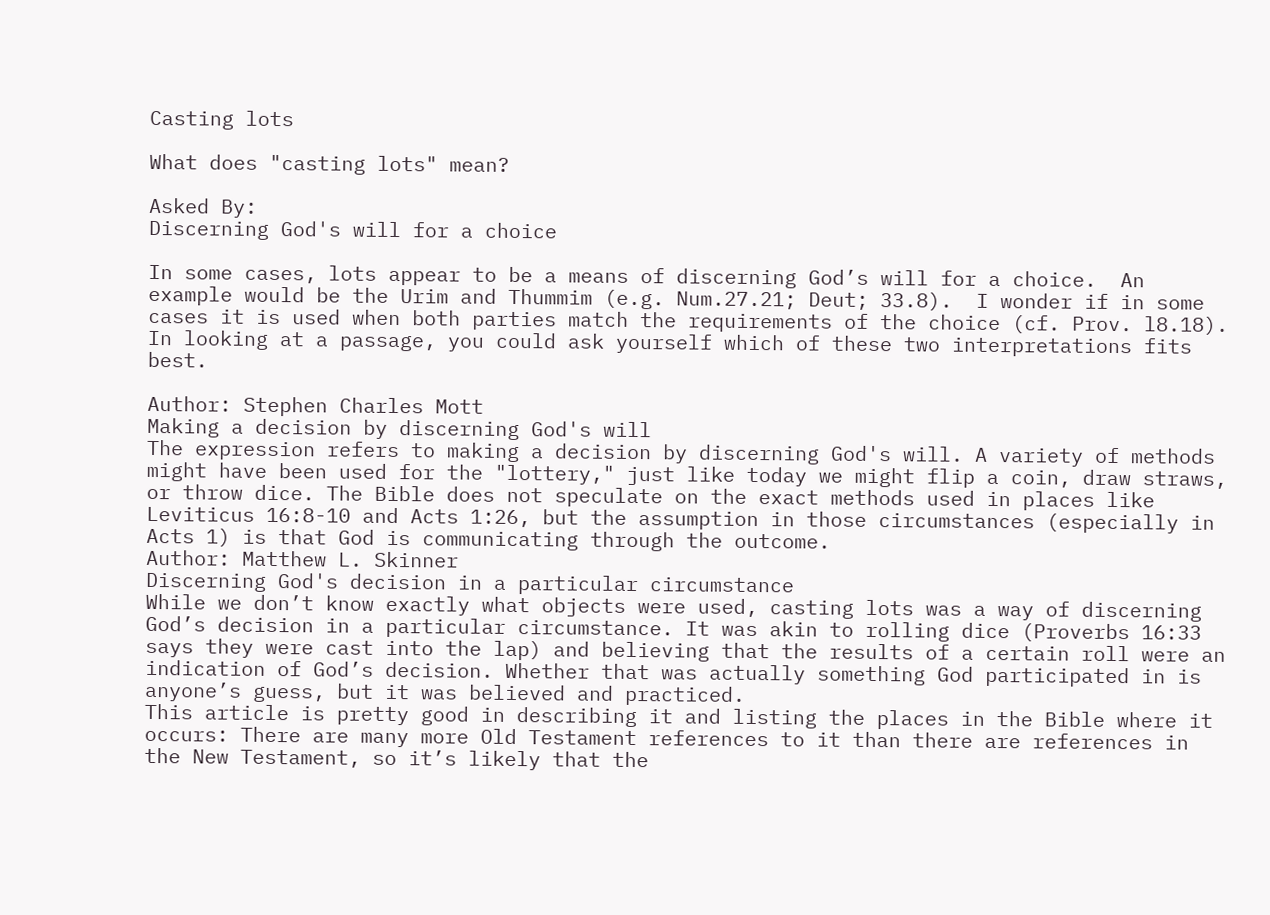Casting lots

What does "casting lots" mean?

Asked By:
Discerning God's will for a choice

In some cases, lots appear to be a means of discerning God’s will for a choice.  An example would be the Urim and Thummim (e.g. Num.27.21; Deut; 33.8).  I wonder if in some cases it is used when both parties match the requirements of the choice (cf. Prov. l8.18).  In looking at a passage, you could ask yourself which of these two interpretations fits best.

Author: Stephen Charles Mott
Making a decision by discerning God's will
The expression refers to making a decision by discerning God's will. A variety of methods might have been used for the "lottery," just like today we might flip a coin, draw straws, or throw dice. The Bible does not speculate on the exact methods used in places like Leviticus 16:8-10 and Acts 1:26, but the assumption in those circumstances (especially in Acts 1) is that God is communicating through the outcome.
Author: Matthew L. Skinner
Discerning God's decision in a particular circumstance
While we don’t know exactly what objects were used, casting lots was a way of discerning God’s decision in a particular circumstance. It was akin to rolling dice (Proverbs 16:33 says they were cast into the lap) and believing that the results of a certain roll were an indication of God’s decision. Whether that was actually something God participated in is anyone’s guess, but it was believed and practiced.
This article is pretty good in describing it and listing the places in the Bible where it occurs: There are many more Old Testament references to it than there are references in the New Testament, so it’s likely that the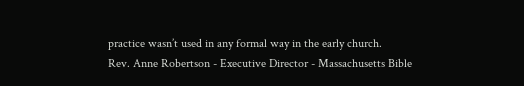practice wasn’t used in any formal way in the early church.
Rev. Anne Robertson - Executive Director - Massachusetts Bible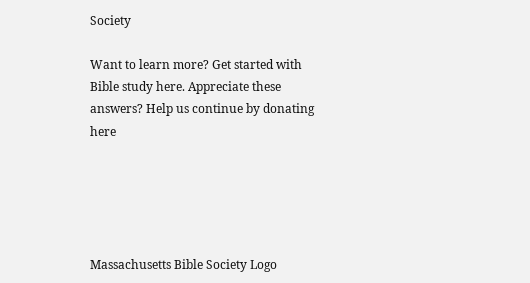Society

Want to learn more? Get started with Bible study here. Appreciate these answers? Help us continue by donating here





Massachusetts Bible Society Logo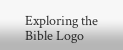Exploring the Bible Logo